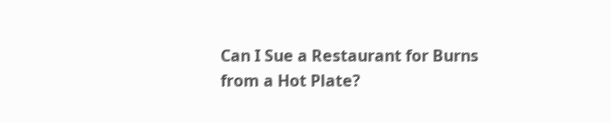Can I Sue a Restaurant for Burns from a Hot Plate?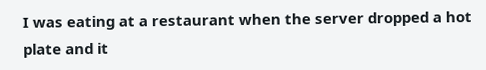I was eating at a restaurant when the server dropped a hot plate and it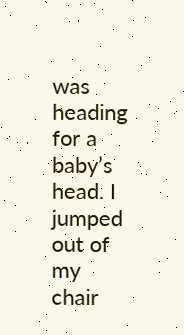was heading for a baby’s head. I jumped out of my chair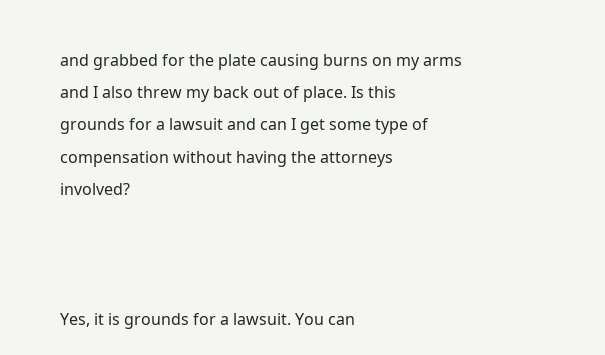and grabbed for the plate causing burns on my arms and I also threw my back out of place. Is this grounds for a lawsuit and can I get some type of compensation without having the attorneys involved?



Yes, it is grounds for a lawsuit. You can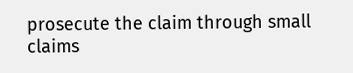prosecute the claim through small claims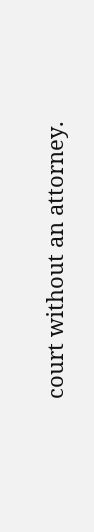court without an attorney.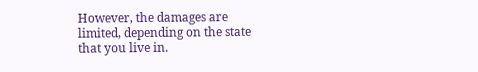However, the damages are limited, depending on the state that you live in.